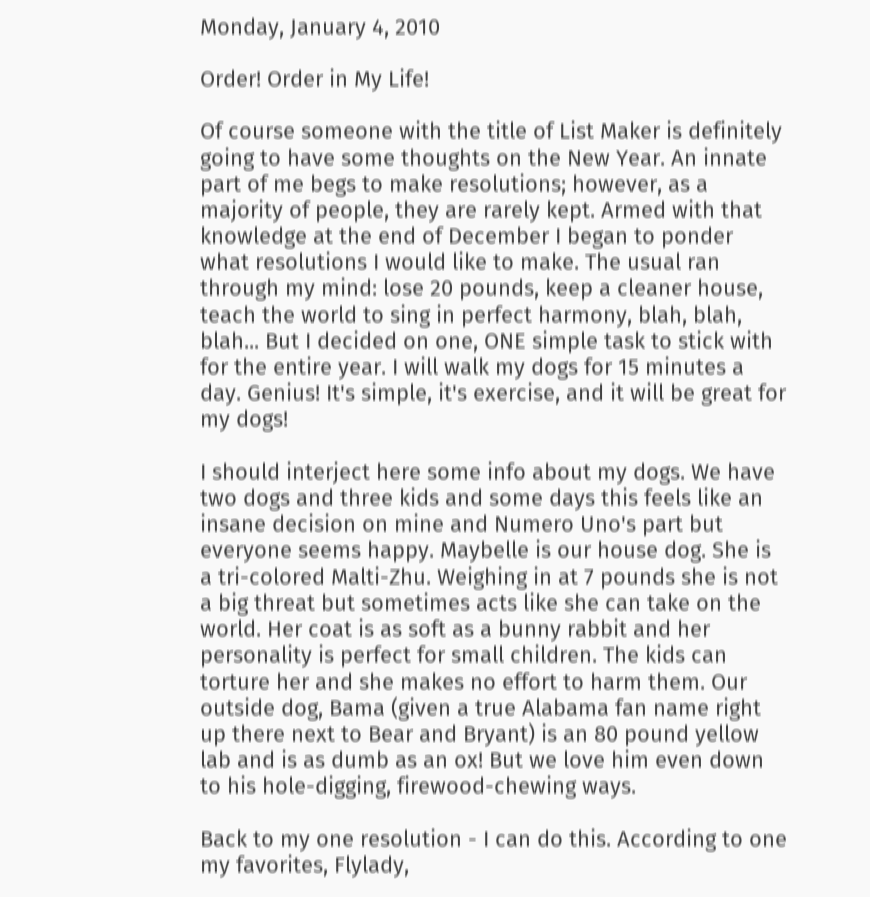Monday, January 4, 2010

Order! Order in My Life!

Of course someone with the title of List Maker is definitely going to have some thoughts on the New Year. An innate part of me begs to make resolutions; however, as a majority of people, they are rarely kept. Armed with that knowledge at the end of December I began to ponder what resolutions I would like to make. The usual ran through my mind: lose 20 pounds, keep a cleaner house, teach the world to sing in perfect harmony, blah, blah, blah... But I decided on one, ONE simple task to stick with for the entire year. I will walk my dogs for 15 minutes a day. Genius! It's simple, it's exercise, and it will be great for my dogs!

I should interject here some info about my dogs. We have two dogs and three kids and some days this feels like an insane decision on mine and Numero Uno's part but everyone seems happy. Maybelle is our house dog. She is a tri-colored Malti-Zhu. Weighing in at 7 pounds she is not a big threat but sometimes acts like she can take on the world. Her coat is as soft as a bunny rabbit and her personality is perfect for small children. The kids can torture her and she makes no effort to harm them. Our outside dog, Bama (given a true Alabama fan name right up there next to Bear and Bryant) is an 80 pound yellow lab and is as dumb as an ox! But we love him even down to his hole-digging, firewood-chewing ways.

Back to my one resolution - I can do this. According to one my favorites, Flylady,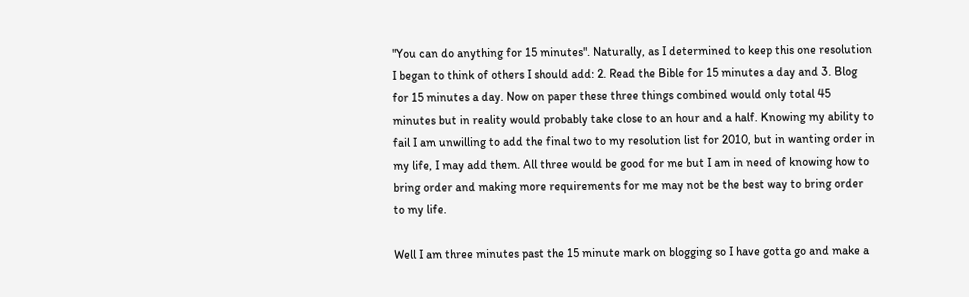"You can do anything for 15 minutes". Naturally, as I determined to keep this one resolution I began to think of others I should add: 2. Read the Bible for 15 minutes a day and 3. Blog for 15 minutes a day. Now on paper these three things combined would only total 45 minutes but in reality would probably take close to an hour and a half. Knowing my ability to fail I am unwilling to add the final two to my resolution list for 2010, but in wanting order in my life, I may add them. All three would be good for me but I am in need of knowing how to bring order and making more requirements for me may not be the best way to bring order to my life.

Well I am three minutes past the 15 minute mark on blogging so I have gotta go and make a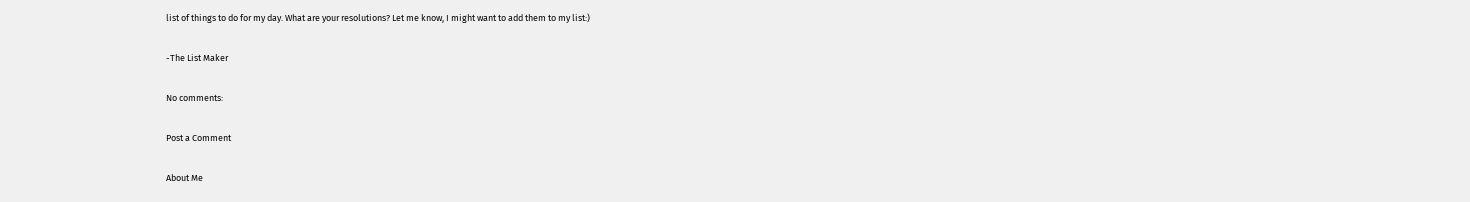list of things to do for my day. What are your resolutions? Let me know, I might want to add them to my list:)

-The List Maker

No comments:

Post a Comment

About Me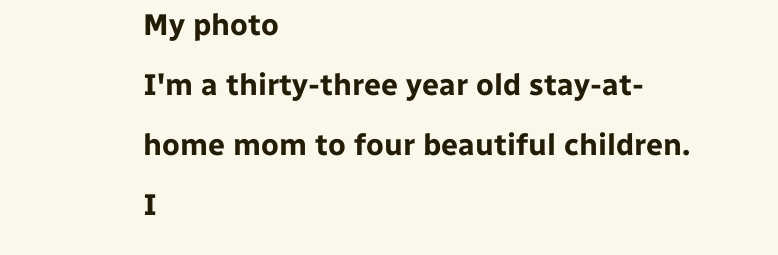My photo
I'm a thirty-three year old stay-at-home mom to four beautiful children. I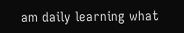am daily learning what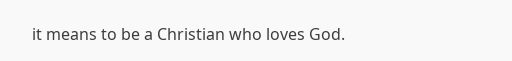it means to be a Christian who loves God.